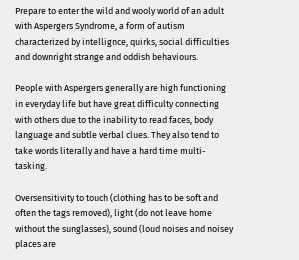Prepare to enter the wild and wooly world of an adult with Aspergers Syndrome, a form of autism characterized by intellignce, quirks, social difficulties and downright strange and oddish behaviours.

People with Aspergers generally are high functioning in everyday life but have great difficulty connecting with others due to the inability to read faces, body language and subtle verbal clues. They also tend to take words literally and have a hard time multi-tasking.

Oversensitivity to touch (clothing has to be soft and often the tags removed), light (do not leave home without the sunglasses), sound (loud noises and noisey places are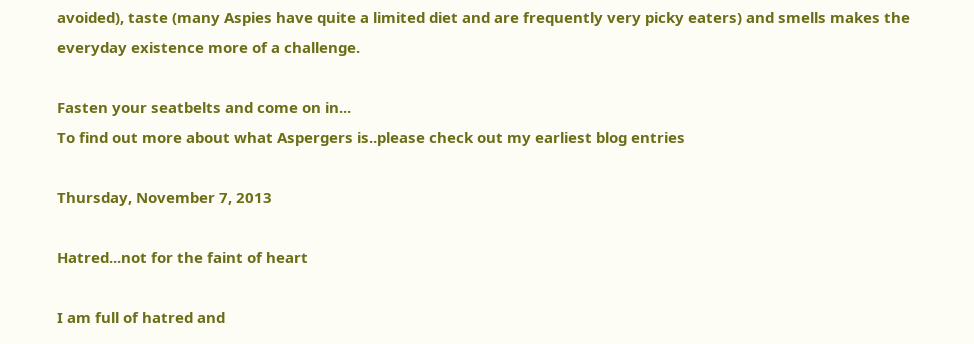avoided), taste (many Aspies have quite a limited diet and are frequently very picky eaters) and smells makes the everyday existence more of a challenge.

Fasten your seatbelts and come on in...
To find out more about what Aspergers is..please check out my earliest blog entries

Thursday, November 7, 2013

Hatred...not for the faint of heart

I am full of hatred and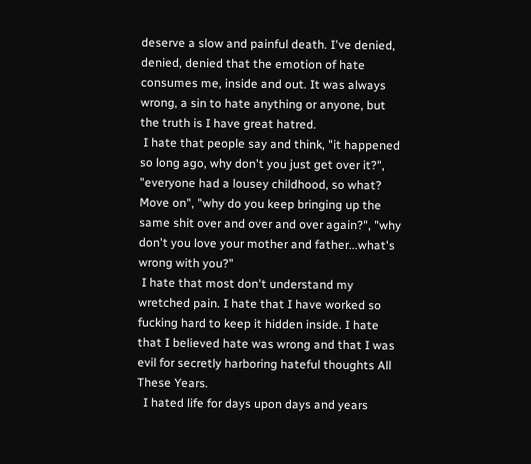deserve a slow and painful death. I've denied, denied, denied that the emotion of hate consumes me, inside and out. It was always wrong, a sin to hate anything or anyone, but the truth is I have great hatred.
 I hate that people say and think, "it happened so long ago, why don't you just get over it?", "everyone had a lousey childhood, so what? Move on", "why do you keep bringing up the same shit over and over and over again?", "why don't you love your mother and father...what's wrong with you?"
 I hate that most don't understand my wretched pain. I hate that I have worked so fucking hard to keep it hidden inside. I hate that I believed hate was wrong and that I was evil for secretly harboring hateful thoughts All These Years.
  I hated life for days upon days and years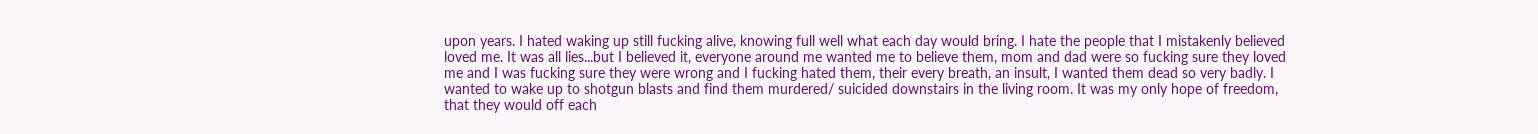upon years. I hated waking up still fucking alive, knowing full well what each day would bring. I hate the people that I mistakenly believed loved me. It was all lies...but I believed it, everyone around me wanted me to believe them, mom and dad were so fucking sure they loved me and I was fucking sure they were wrong and I fucking hated them, their every breath, an insult, I wanted them dead so very badly. I wanted to wake up to shotgun blasts and find them murdered/ suicided downstairs in the living room. It was my only hope of freedom, that they would off each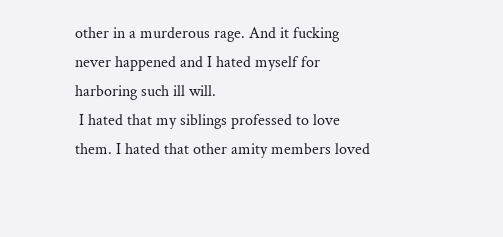other in a murderous rage. And it fucking never happened and I hated myself for harboring such ill will.
 I hated that my siblings professed to love them. I hated that other amity members loved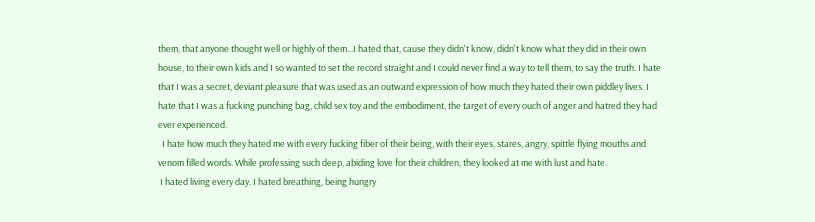them, that anyone thought well or highly of them...I hated that, cause they didn't know, didn't know what they did in their own house, to their own kids and I so wanted to set the record straight and I could never find a way to tell them, to say the truth. I hate that I was a secret, deviant pleasure that was used as an outward expression of how much they hated their own piddley lives. I hate that I was a fucking punching bag, child sex toy and the embodiment, the target of every ouch of anger and hatred they had ever experienced.
  I hate how much they hated me with every fucking fiber of their being, with their eyes, stares, angry, spittle flying mouths and venom filled words. While professing such deep, abiding love for their children, they looked at me with lust and hate.
 I hated living every day. I hated breathing, being hungry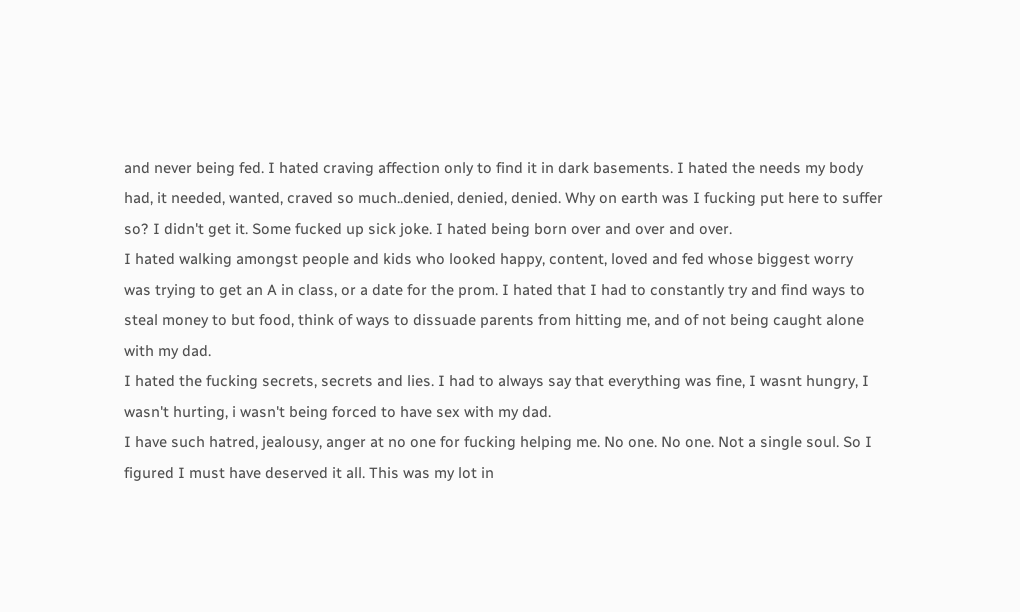and never being fed. I hated craving affection only to find it in dark basements. I hated the needs my body had, it needed, wanted, craved so much..denied, denied, denied. Why on earth was I fucking put here to suffer so? I didn't get it. Some fucked up sick joke. I hated being born over and over and over.
I hated walking amongst people and kids who looked happy, content, loved and fed whose biggest worry was trying to get an A in class, or a date for the prom. I hated that I had to constantly try and find ways to steal money to but food, think of ways to dissuade parents from hitting me, and of not being caught alone with my dad.
I hated the fucking secrets, secrets and lies. I had to always say that everything was fine, I wasnt hungry, I wasn't hurting, i wasn't being forced to have sex with my dad.
I have such hatred, jealousy, anger at no one for fucking helping me. No one. No one. Not a single soul. So I figured I must have deserved it all. This was my lot in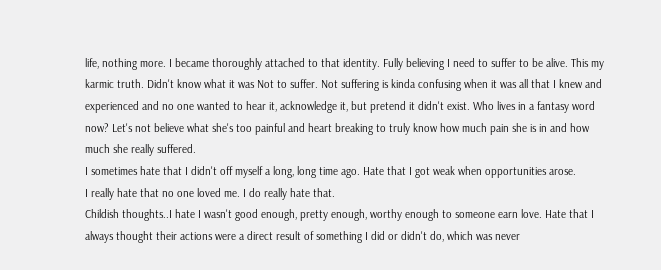life, nothing more. I became thoroughly attached to that identity. Fully believing I need to suffer to be alive. This my karmic truth. Didn't know what it was Not to suffer. Not suffering is kinda confusing when it was all that I knew and experienced and no one wanted to hear it, acknowledge it, but pretend it didn't exist. Who lives in a fantasy word now? Let's not believe what she's too painful and heart breaking to truly know how much pain she is in and how much she really suffered.
I sometimes hate that I didn't off myself a long, long time ago. Hate that I got weak when opportunities arose.
I really hate that no one loved me. I do really hate that.
Childish thoughts..I hate I wasn't good enough, pretty enough, worthy enough to someone earn love. Hate that I always thought their actions were a direct result of something I did or didn't do, which was never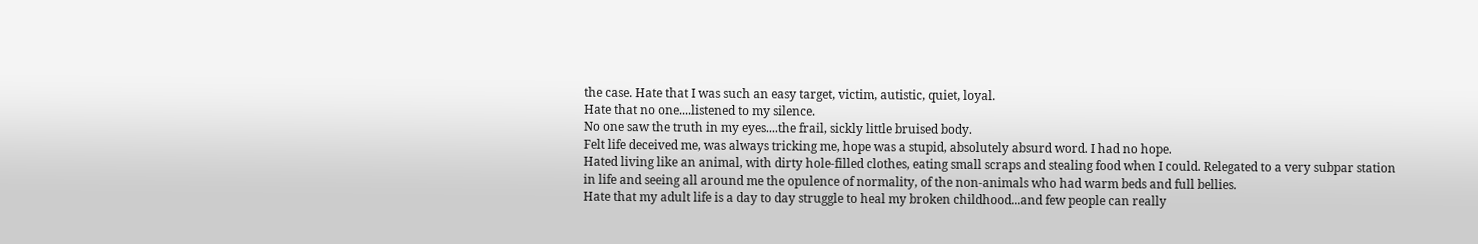the case. Hate that I was such an easy target, victim, autistic, quiet, loyal.
Hate that no one....listened to my silence.
No one saw the truth in my eyes....the frail, sickly little bruised body.
Felt life deceived me, was always tricking me, hope was a stupid, absolutely absurd word. I had no hope.
Hated living like an animal, with dirty hole-filled clothes, eating small scraps and stealing food when I could. Relegated to a very subpar station in life and seeing all around me the opulence of normality, of the non-animals who had warm beds and full bellies.
Hate that my adult life is a day to day struggle to heal my broken childhood...and few people can really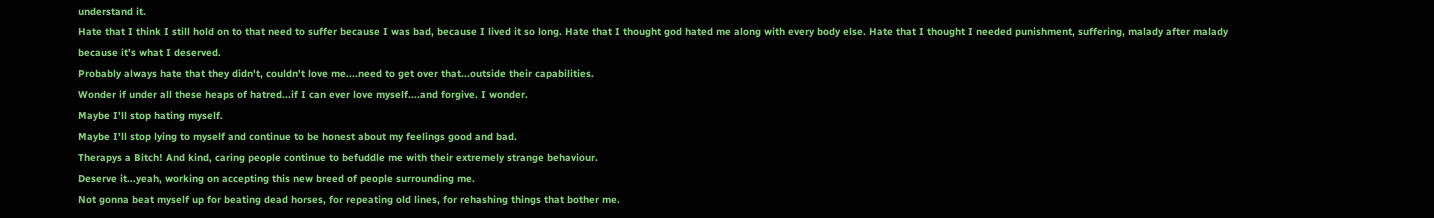understand it.
Hate that I think I still hold on to that need to suffer because I was bad, because I lived it so long. Hate that I thought god hated me along with every body else. Hate that I thought I needed punishment, suffering, malady after malady because it's what I deserved.
Probably always hate that they didn't, couldn't love me....need to get over that...outside their capabilities.
Wonder if under all these heaps of hatred...if I can ever love myself....and forgive. I wonder.
Maybe I'll stop hating myself.
Maybe I'll stop lying to myself and continue to be honest about my feelings good and bad.
Therapys a Bitch! And kind, caring people continue to befuddle me with their extremely strange behaviour.
Deserve it...yeah, working on accepting this new breed of people surrounding me.
Not gonna beat myself up for beating dead horses, for repeating old lines, for rehashing things that bother me.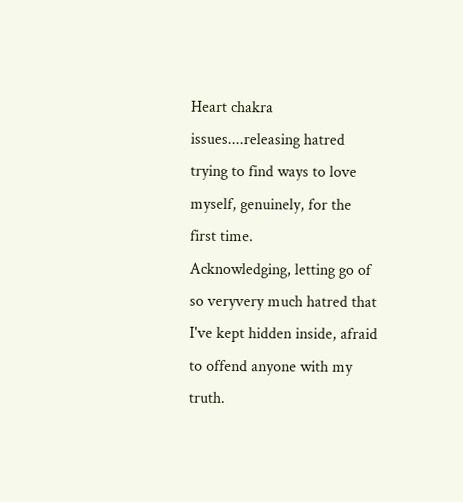Heart chakra issues....releasing hatred trying to find ways to love myself, genuinely, for the first time.
Acknowledging, letting go of so veryvery much hatred that I've kept hidden inside, afraid to offend anyone with my truth.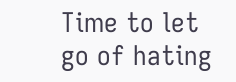Time to let go of hating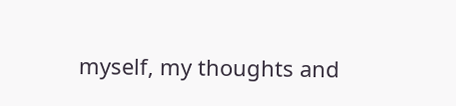myself, my thoughts and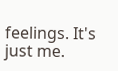feelings. It's just me.